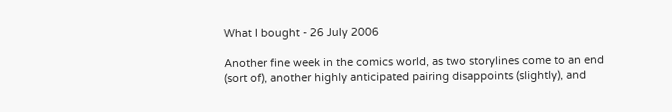What I bought - 26 July 2006

Another fine week in the comics world, as two storylines come to an end (sort of), another highly anticipated pairing disappoints (slightly), and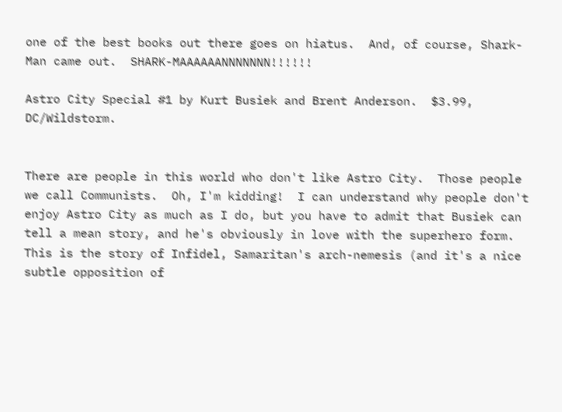one of the best books out there goes on hiatus.  And, of course, Shark-Man came out.  SHARK-MAAAAAANNNNNNN!!!!!!

Astro City Special #1 by Kurt Busiek and Brent Anderson.  $3.99, DC/Wildstorm.


There are people in this world who don't like Astro City.  Those people we call Communists.  Oh, I'm kidding!  I can understand why people don't enjoy Astro City as much as I do, but you have to admit that Busiek can tell a mean story, and he's obviously in love with the superhero form.  This is the story of Infidel, Samaritan's arch-nemesis (and it's a nice subtle opposition of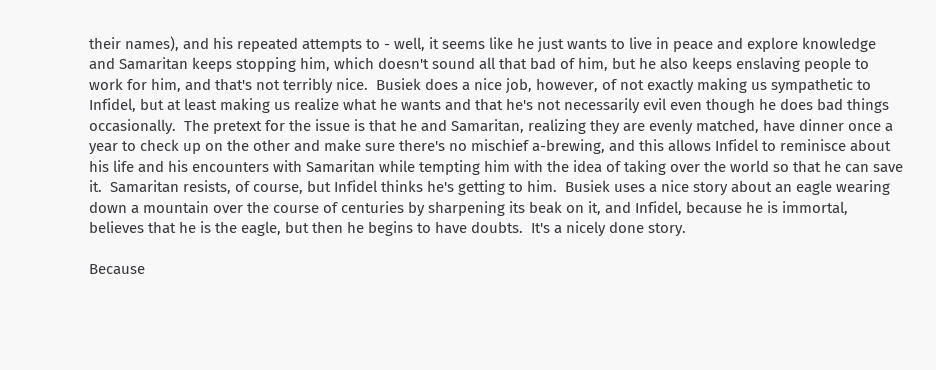their names), and his repeated attempts to - well, it seems like he just wants to live in peace and explore knowledge and Samaritan keeps stopping him, which doesn't sound all that bad of him, but he also keeps enslaving people to work for him, and that's not terribly nice.  Busiek does a nice job, however, of not exactly making us sympathetic to Infidel, but at least making us realize what he wants and that he's not necessarily evil even though he does bad things occasionally.  The pretext for the issue is that he and Samaritan, realizing they are evenly matched, have dinner once a year to check up on the other and make sure there's no mischief a-brewing, and this allows Infidel to reminisce about his life and his encounters with Samaritan while tempting him with the idea of taking over the world so that he can save it.  Samaritan resists, of course, but Infidel thinks he's getting to him.  Busiek uses a nice story about an eagle wearing down a mountain over the course of centuries by sharpening its beak on it, and Infidel, because he is immortal, believes that he is the eagle, but then he begins to have doubts.  It's a nicely done story.

Because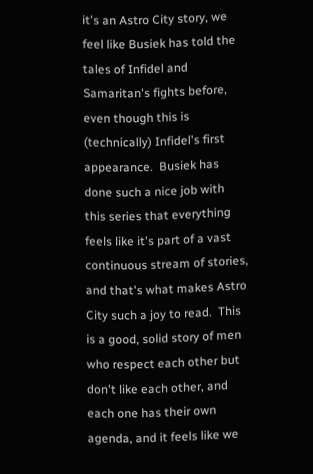it's an Astro City story, we feel like Busiek has told the tales of Infidel and Samaritan's fights before, even though this is (technically) Infidel's first appearance.  Busiek has done such a nice job with this series that everything feels like it's part of a vast continuous stream of stories, and that's what makes Astro City such a joy to read.  This is a good, solid story of men who respect each other but don't like each other, and each one has their own agenda, and it feels like we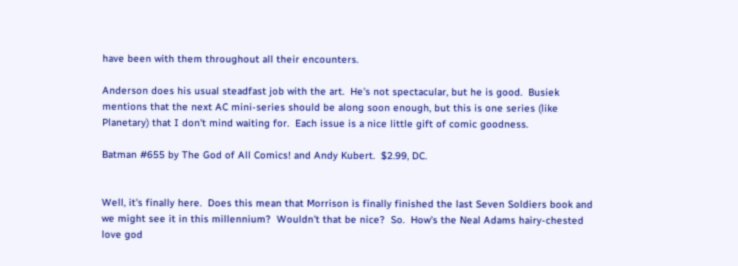have been with them throughout all their encounters.

Anderson does his usual steadfast job with the art.  He's not spectacular, but he is good.  Busiek mentions that the next AC mini-series should be along soon enough, but this is one series (like Planetary) that I don't mind waiting for.  Each issue is a nice little gift of comic goodness.

Batman #655 by The God of All Comics! and Andy Kubert.  $2.99, DC.


Well, it's finally here.  Does this mean that Morrison is finally finished the last Seven Soldiers book and we might see it in this millennium?  Wouldn't that be nice?  So.  How's the Neal Adams hairy-chested love god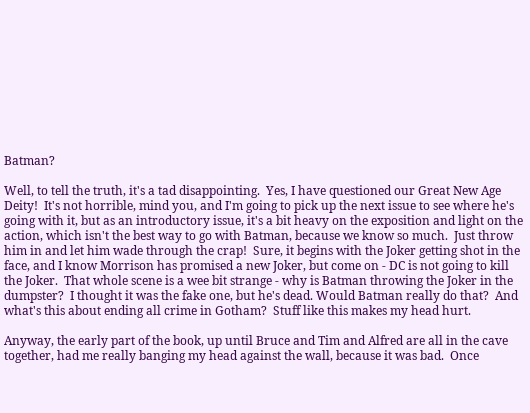Batman?

Well, to tell the truth, it's a tad disappointing.  Yes, I have questioned our Great New Age Deity!  It's not horrible, mind you, and I'm going to pick up the next issue to see where he's going with it, but as an introductory issue, it's a bit heavy on the exposition and light on the action, which isn't the best way to go with Batman, because we know so much.  Just throw him in and let him wade through the crap!  Sure, it begins with the Joker getting shot in the face, and I know Morrison has promised a new Joker, but come on - DC is not going to kill the Joker.  That whole scene is a wee bit strange - why is Batman throwing the Joker in the dumpster?  I thought it was the fake one, but he's dead. Would Batman really do that?  And what's this about ending all crime in Gotham?  Stuff like this makes my head hurt.

Anyway, the early part of the book, up until Bruce and Tim and Alfred are all in the cave together, had me really banging my head against the wall, because it was bad.  Once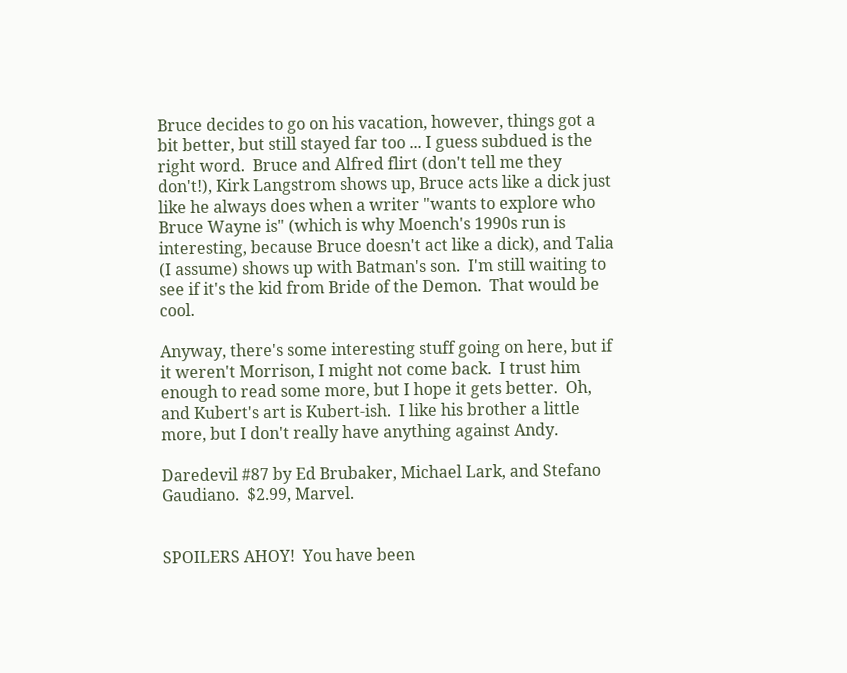Bruce decides to go on his vacation, however, things got a bit better, but still stayed far too ... I guess subdued is the right word.  Bruce and Alfred flirt (don't tell me they don't!), Kirk Langstrom shows up, Bruce acts like a dick just like he always does when a writer "wants to explore who Bruce Wayne is" (which is why Moench's 1990s run is interesting, because Bruce doesn't act like a dick), and Talia (I assume) shows up with Batman's son.  I'm still waiting to see if it's the kid from Bride of the Demon.  That would be cool.

Anyway, there's some interesting stuff going on here, but if it weren't Morrison, I might not come back.  I trust him enough to read some more, but I hope it gets better.  Oh, and Kubert's art is Kubert-ish.  I like his brother a little more, but I don't really have anything against Andy.

Daredevil #87 by Ed Brubaker, Michael Lark, and Stefano Gaudiano.  $2.99, Marvel.


SPOILERS AHOY!  You have been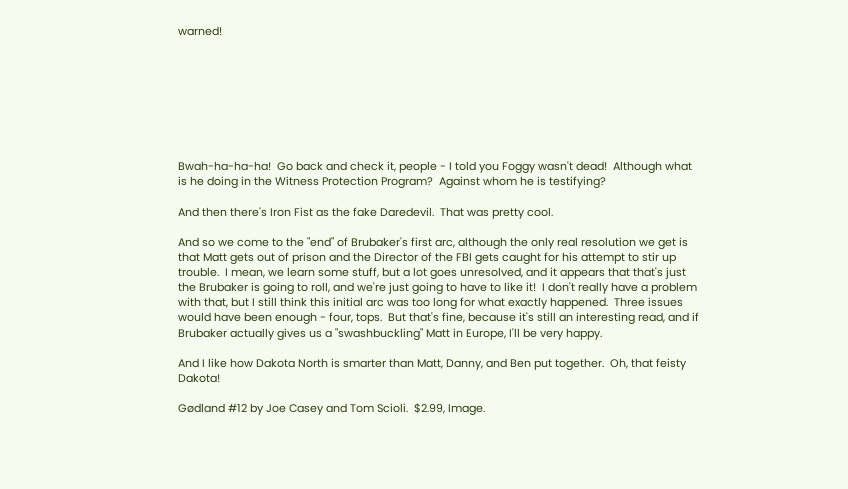warned!








Bwah-ha-ha-ha!  Go back and check it, people - I told you Foggy wasn't dead!  Although what is he doing in the Witness Protection Program?  Against whom he is testifying?

And then there's Iron Fist as the fake Daredevil.  That was pretty cool.

And so we come to the "end" of Brubaker's first arc, although the only real resolution we get is that Matt gets out of prison and the Director of the FBI gets caught for his attempt to stir up trouble.  I mean, we learn some stuff, but a lot goes unresolved, and it appears that that's just the Brubaker is going to roll, and we're just going to have to like it!  I don't really have a problem with that, but I still think this initial arc was too long for what exactly happened.  Three issues would have been enough - four, tops.  But that's fine, because it's still an interesting read, and if Brubaker actually gives us a "swashbuckling" Matt in Europe, I'll be very happy.

And I like how Dakota North is smarter than Matt, Danny, and Ben put together.  Oh, that feisty Dakota!

Gødland #12 by Joe Casey and Tom Scioli.  $2.99, Image.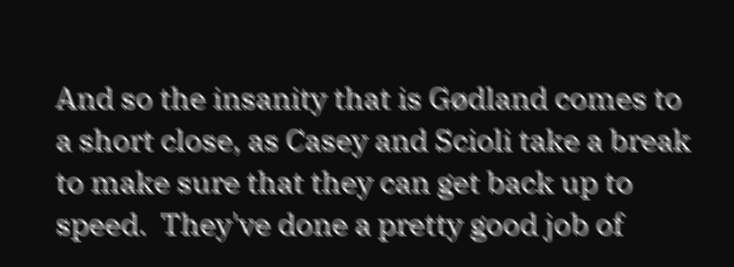And so the insanity that is Gødland comes to a short close, as Casey and Scioli take a break to make sure that they can get back up to speed.  They've done a pretty good job of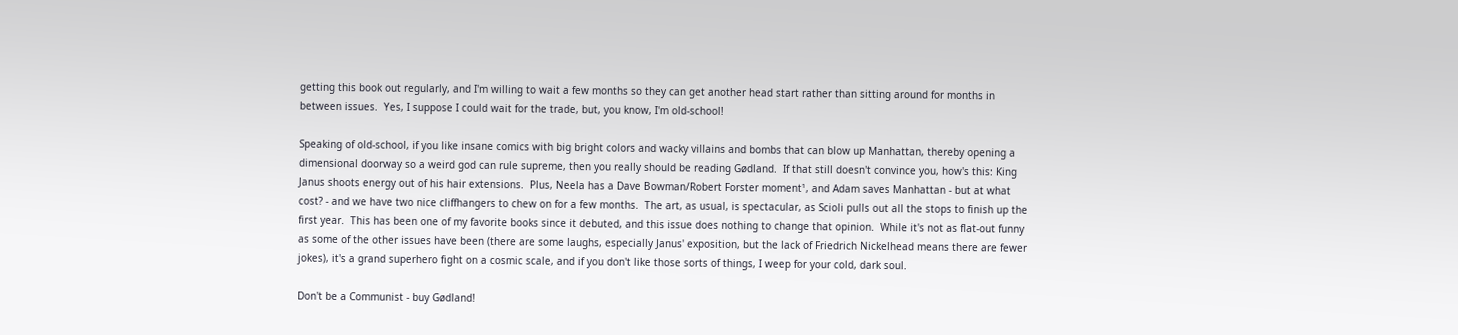getting this book out regularly, and I'm willing to wait a few months so they can get another head start rather than sitting around for months in between issues.  Yes, I suppose I could wait for the trade, but, you know, I'm old-school!

Speaking of old-school, if you like insane comics with big bright colors and wacky villains and bombs that can blow up Manhattan, thereby opening a dimensional doorway so a weird god can rule supreme, then you really should be reading Gødland.  If that still doesn't convince you, how's this: King Janus shoots energy out of his hair extensions.  Plus, Neela has a Dave Bowman/Robert Forster moment¹, and Adam saves Manhattan - but at what cost? - and we have two nice cliffhangers to chew on for a few months.  The art, as usual, is spectacular, as Scioli pulls out all the stops to finish up the first year.  This has been one of my favorite books since it debuted, and this issue does nothing to change that opinion.  While it's not as flat-out funny as some of the other issues have been (there are some laughs, especially Janus' exposition, but the lack of Friedrich Nickelhead means there are fewer jokes), it's a grand superhero fight on a cosmic scale, and if you don't like those sorts of things, I weep for your cold, dark soul.

Don't be a Communist - buy Gødland!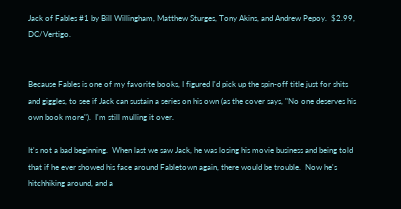Jack of Fables #1 by Bill Willingham, Matthew Sturges, Tony Akins, and Andrew Pepoy.  $2.99, DC/Vertigo.


Because Fables is one of my favorite books, I figured I'd pick up the spin-off title just for shits and giggles, to see if Jack can sustain a series on his own (as the cover says, "No one deserves his own book more").  I'm still mulling it over.

It's not a bad beginning.  When last we saw Jack, he was losing his movie business and being told that if he ever showed his face around Fabletown again, there would be trouble.  Now he's hitchhiking around, and a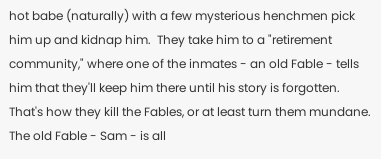hot babe (naturally) with a few mysterious henchmen pick him up and kidnap him.  They take him to a "retirement community," where one of the inmates - an old Fable - tells him that they'll keep him there until his story is forgotten.  That's how they kill the Fables, or at least turn them mundane.  The old Fable - Sam - is all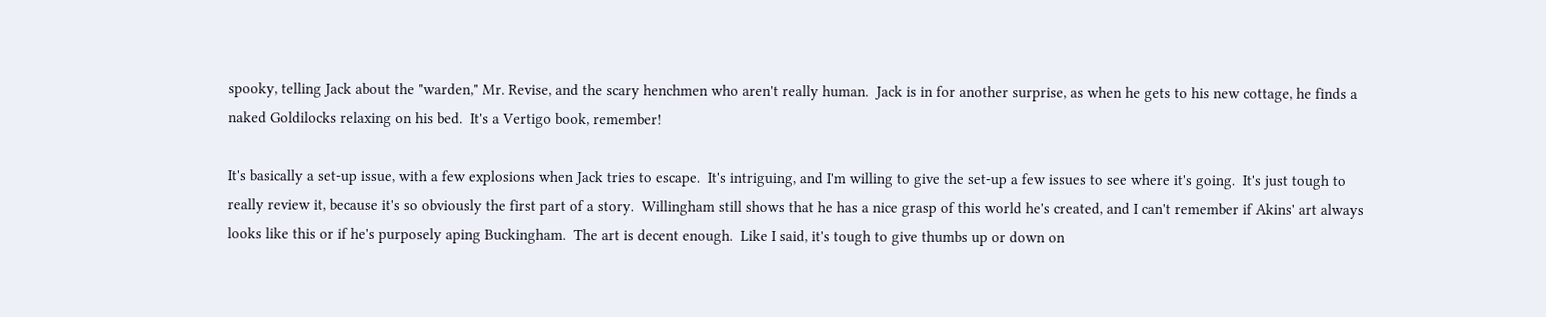spooky, telling Jack about the "warden," Mr. Revise, and the scary henchmen who aren't really human.  Jack is in for another surprise, as when he gets to his new cottage, he finds a naked Goldilocks relaxing on his bed.  It's a Vertigo book, remember!

It's basically a set-up issue, with a few explosions when Jack tries to escape.  It's intriguing, and I'm willing to give the set-up a few issues to see where it's going.  It's just tough to really review it, because it's so obviously the first part of a story.  Willingham still shows that he has a nice grasp of this world he's created, and I can't remember if Akins' art always looks like this or if he's purposely aping Buckingham.  The art is decent enough.  Like I said, it's tough to give thumbs up or down on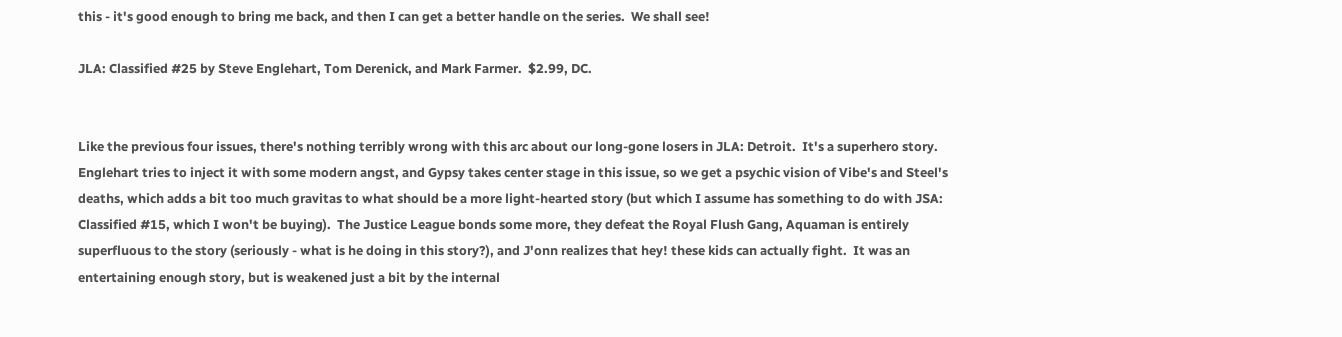this - it's good enough to bring me back, and then I can get a better handle on the series.  We shall see!

JLA: Classified #25 by Steve Englehart, Tom Derenick, and Mark Farmer.  $2.99, DC.


Like the previous four issues, there's nothing terribly wrong with this arc about our long-gone losers in JLA: Detroit.  It's a superhero story.  Englehart tries to inject it with some modern angst, and Gypsy takes center stage in this issue, so we get a psychic vision of Vibe's and Steel's deaths, which adds a bit too much gravitas to what should be a more light-hearted story (but which I assume has something to do with JSA: Classified #15, which I won't be buying).  The Justice League bonds some more, they defeat the Royal Flush Gang, Aquaman is entirely superfluous to the story (seriously - what is he doing in this story?), and J'onn realizes that hey! these kids can actually fight.  It was an entertaining enough story, but is weakened just a bit by the internal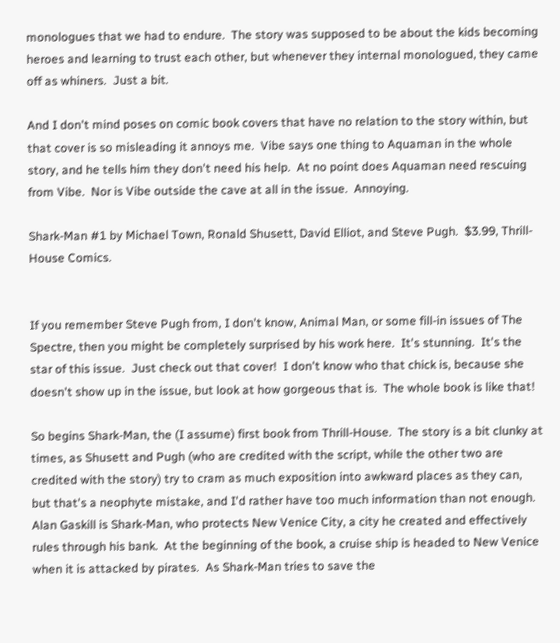monologues that we had to endure.  The story was supposed to be about the kids becoming heroes and learning to trust each other, but whenever they internal monologued, they came off as whiners.  Just a bit.

And I don't mind poses on comic book covers that have no relation to the story within, but that cover is so misleading it annoys me.  Vibe says one thing to Aquaman in the whole story, and he tells him they don't need his help.  At no point does Aquaman need rescuing from Vibe.  Nor is Vibe outside the cave at all in the issue.  Annoying.

Shark-Man #1 by Michael Town, Ronald Shusett, David Elliot, and Steve Pugh.  $3.99, Thrill-House Comics.


If you remember Steve Pugh from, I don't know, Animal Man, or some fill-in issues of The Spectre, then you might be completely surprised by his work here.  It's stunning.  It's the star of this issue.  Just check out that cover!  I don't know who that chick is, because she doesn't show up in the issue, but look at how gorgeous that is.  The whole book is like that!

So begins Shark-Man, the (I assume) first book from Thrill-House.  The story is a bit clunky at times, as Shusett and Pugh (who are credited with the script, while the other two are credited with the story) try to cram as much exposition into awkward places as they can, but that's a neophyte mistake, and I'd rather have too much information than not enough.  Alan Gaskill is Shark-Man, who protects New Venice City, a city he created and effectively rules through his bank.  At the beginning of the book, a cruise ship is headed to New Venice when it is attacked by pirates.  As Shark-Man tries to save the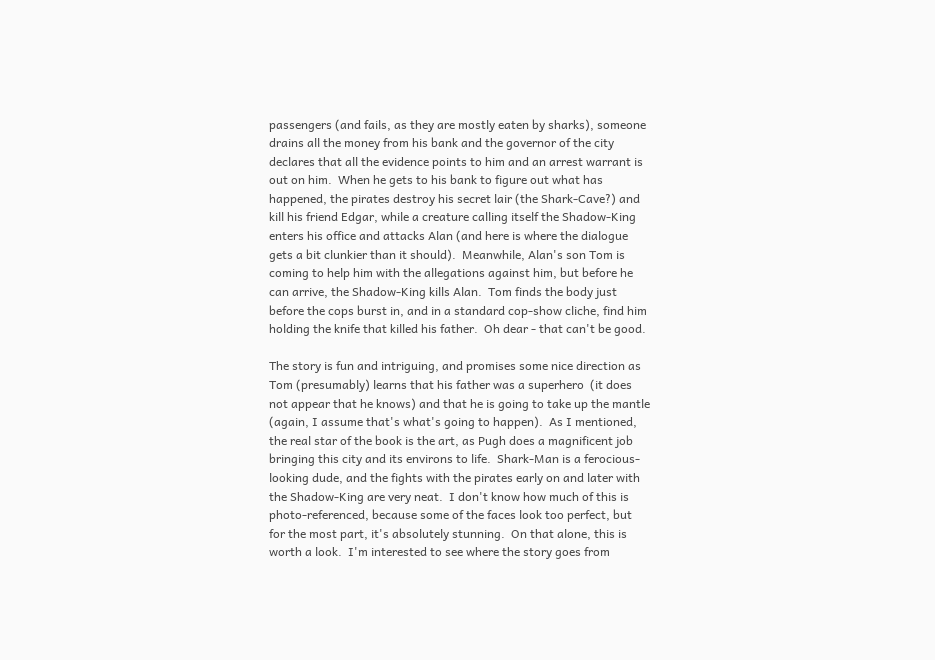passengers (and fails, as they are mostly eaten by sharks), someone drains all the money from his bank and the governor of the city declares that all the evidence points to him and an arrest warrant is out on him.  When he gets to his bank to figure out what has happened, the pirates destroy his secret lair (the Shark-Cave?) and kill his friend Edgar, while a creature calling itself the Shadow-King enters his office and attacks Alan (and here is where the dialogue gets a bit clunkier than it should).  Meanwhile, Alan's son Tom is coming to help him with the allegations against him, but before he can arrive, the Shadow-King kills Alan.  Tom finds the body just before the cops burst in, and in a standard cop-show cliche, find him holding the knife that killed his father.  Oh dear - that can't be good.

The story is fun and intriguing, and promises some nice direction as Tom (presumably) learns that his father was a superhero  (it does not appear that he knows) and that he is going to take up the mantle (again, I assume that's what's going to happen).  As I mentioned, the real star of the book is the art, as Pugh does a magnificent job bringing this city and its environs to life.  Shark-Man is a ferocious-looking dude, and the fights with the pirates early on and later with the Shadow-King are very neat.  I don't know how much of this is photo-referenced, because some of the faces look too perfect, but for the most part, it's absolutely stunning.  On that alone, this is worth a look.  I'm interested to see where the story goes from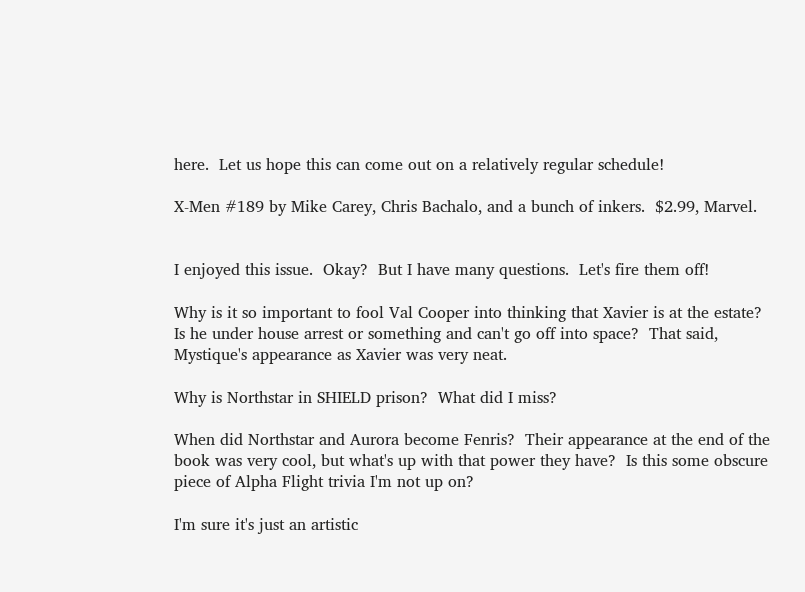here.  Let us hope this can come out on a relatively regular schedule!

X-Men #189 by Mike Carey, Chris Bachalo, and a bunch of inkers.  $2.99, Marvel.


I enjoyed this issue.  Okay?  But I have many questions.  Let's fire them off!

Why is it so important to fool Val Cooper into thinking that Xavier is at the estate?  Is he under house arrest or something and can't go off into space?  That said, Mystique's appearance as Xavier was very neat.

Why is Northstar in SHIELD prison?  What did I miss?

When did Northstar and Aurora become Fenris?  Their appearance at the end of the book was very cool, but what's up with that power they have?  Is this some obscure piece of Alpha Flight trivia I'm not up on?

I'm sure it's just an artistic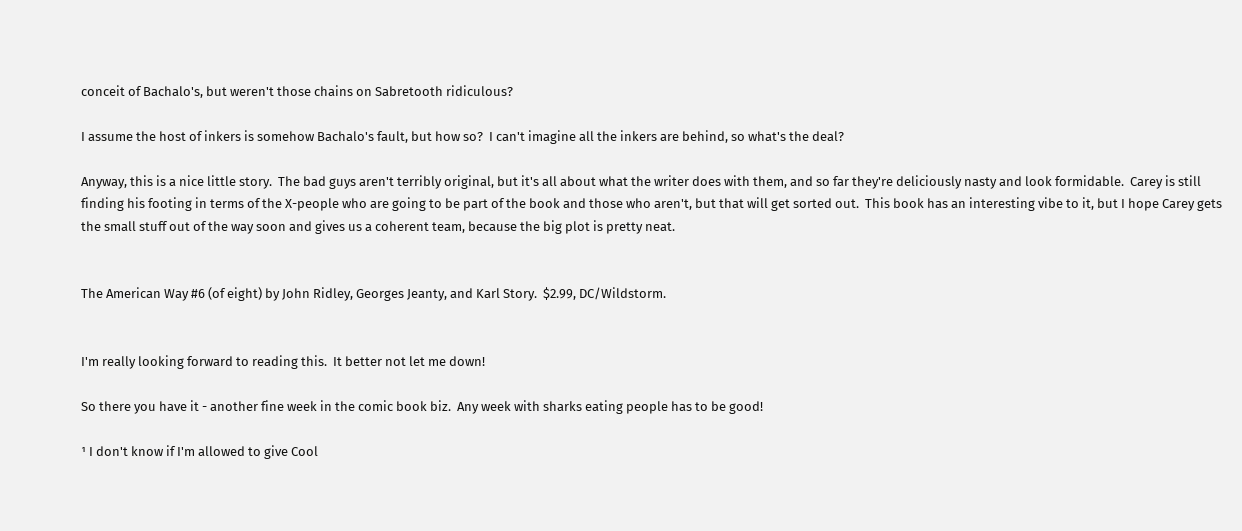conceit of Bachalo's, but weren't those chains on Sabretooth ridiculous?

I assume the host of inkers is somehow Bachalo's fault, but how so?  I can't imagine all the inkers are behind, so what's the deal?

Anyway, this is a nice little story.  The bad guys aren't terribly original, but it's all about what the writer does with them, and so far they're deliciously nasty and look formidable.  Carey is still finding his footing in terms of the X-people who are going to be part of the book and those who aren't, but that will get sorted out.  This book has an interesting vibe to it, but I hope Carey gets the small stuff out of the way soon and gives us a coherent team, because the big plot is pretty neat.


The American Way #6 (of eight) by John Ridley, Georges Jeanty, and Karl Story.  $2.99, DC/Wildstorm.


I'm really looking forward to reading this.  It better not let me down!

So there you have it - another fine week in the comic book biz.  Any week with sharks eating people has to be good!

¹ I don't know if I'm allowed to give Cool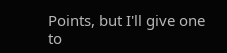Points, but I'll give one to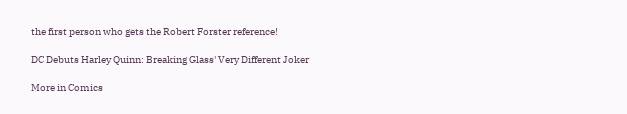the first person who gets the Robert Forster reference!

DC Debuts Harley Quinn: Breaking Glass' Very Different Joker

More in Comics